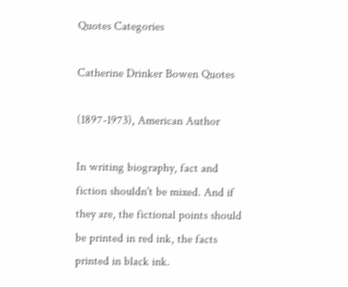Quotes Categories

Catherine Drinker Bowen Quotes

(1897-1973), American Author

In writing biography, fact and fiction shouldn't be mixed. And if they are, the fictional points should be printed in red ink, the facts printed in black ink.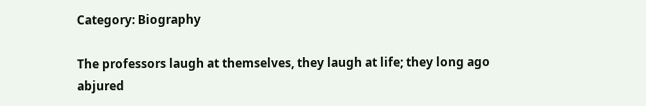Category: Biography

The professors laugh at themselves, they laugh at life; they long ago abjured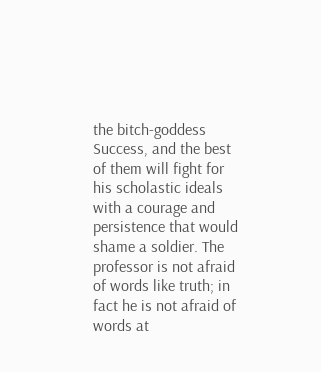the bitch-goddess Success, and the best of them will fight for his scholastic ideals with a courage and persistence that would shame a soldier. The professor is not afraid of words like truth; in fact he is not afraid of words at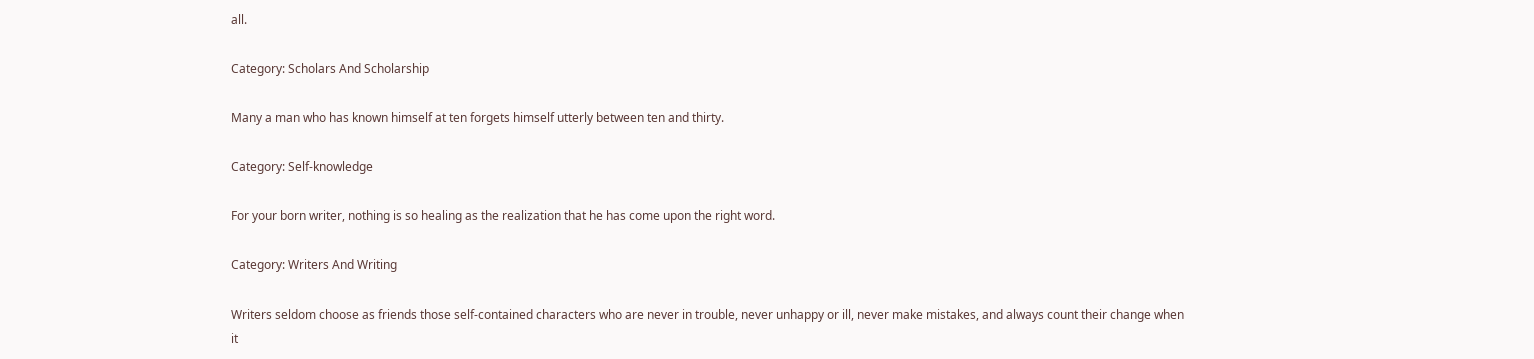all.

Category: Scholars And Scholarship

Many a man who has known himself at ten forgets himself utterly between ten and thirty.

Category: Self-knowledge

For your born writer, nothing is so healing as the realization that he has come upon the right word.

Category: Writers And Writing

Writers seldom choose as friends those self-contained characters who are never in trouble, never unhappy or ill, never make mistakes, and always count their change when it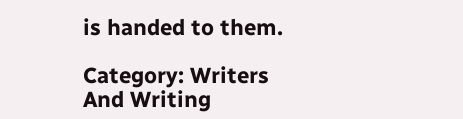is handed to them.

Category: Writers And Writing